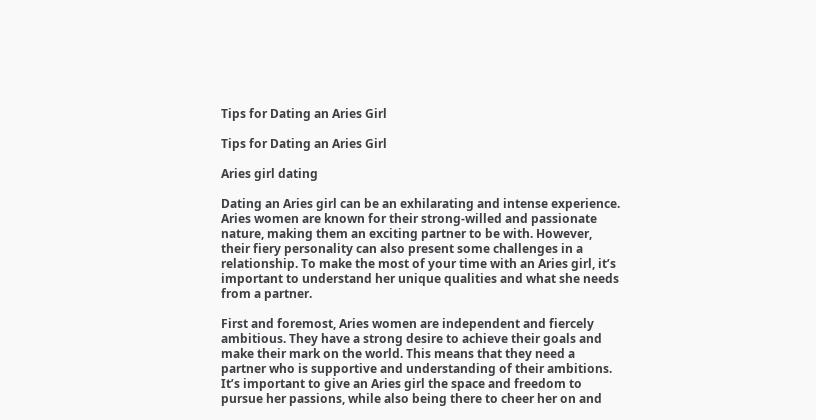Tips for Dating an Aries Girl

Tips for Dating an Aries Girl

Aries girl dating

Dating an Aries girl can be an exhilarating and intense experience. Aries women are known for their strong-willed and passionate nature, making them an exciting partner to be with. However, their fiery personality can also present some challenges in a relationship. To make the most of your time with an Aries girl, it’s important to understand her unique qualities and what she needs from a partner.

First and foremost, Aries women are independent and fiercely ambitious. They have a strong desire to achieve their goals and make their mark on the world. This means that they need a partner who is supportive and understanding of their ambitions. It’s important to give an Aries girl the space and freedom to pursue her passions, while also being there to cheer her on and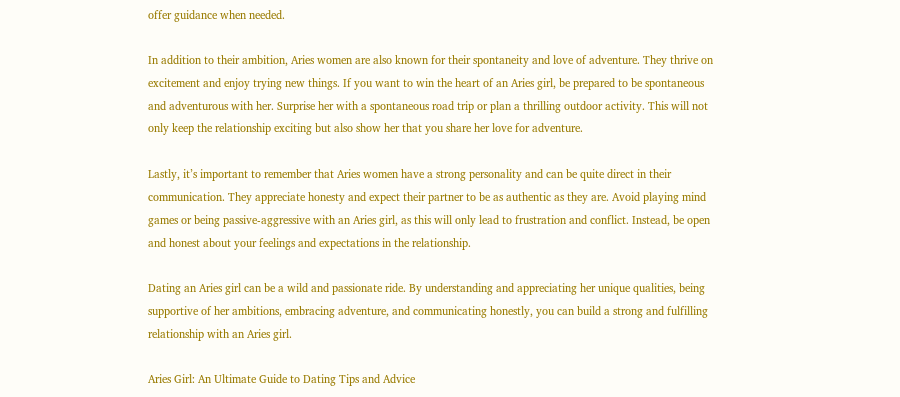offer guidance when needed.

In addition to their ambition, Aries women are also known for their spontaneity and love of adventure. They thrive on excitement and enjoy trying new things. If you want to win the heart of an Aries girl, be prepared to be spontaneous and adventurous with her. Surprise her with a spontaneous road trip or plan a thrilling outdoor activity. This will not only keep the relationship exciting but also show her that you share her love for adventure.

Lastly, it’s important to remember that Aries women have a strong personality and can be quite direct in their communication. They appreciate honesty and expect their partner to be as authentic as they are. Avoid playing mind games or being passive-aggressive with an Aries girl, as this will only lead to frustration and conflict. Instead, be open and honest about your feelings and expectations in the relationship.

Dating an Aries girl can be a wild and passionate ride. By understanding and appreciating her unique qualities, being supportive of her ambitions, embracing adventure, and communicating honestly, you can build a strong and fulfilling relationship with an Aries girl.

Aries Girl: An Ultimate Guide to Dating Tips and Advice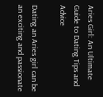Aries Girl: An Ultimate Guide to Dating Tips and Advice

Dating an Aries girl can be an exciting and passionate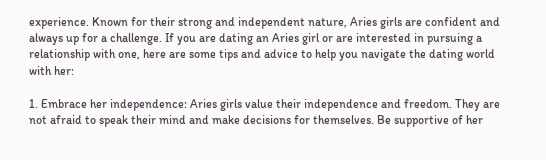experience. Known for their strong and independent nature, Aries girls are confident and always up for a challenge. If you are dating an Aries girl or are interested in pursuing a relationship with one, here are some tips and advice to help you navigate the dating world with her:

1. Embrace her independence: Aries girls value their independence and freedom. They are not afraid to speak their mind and make decisions for themselves. Be supportive of her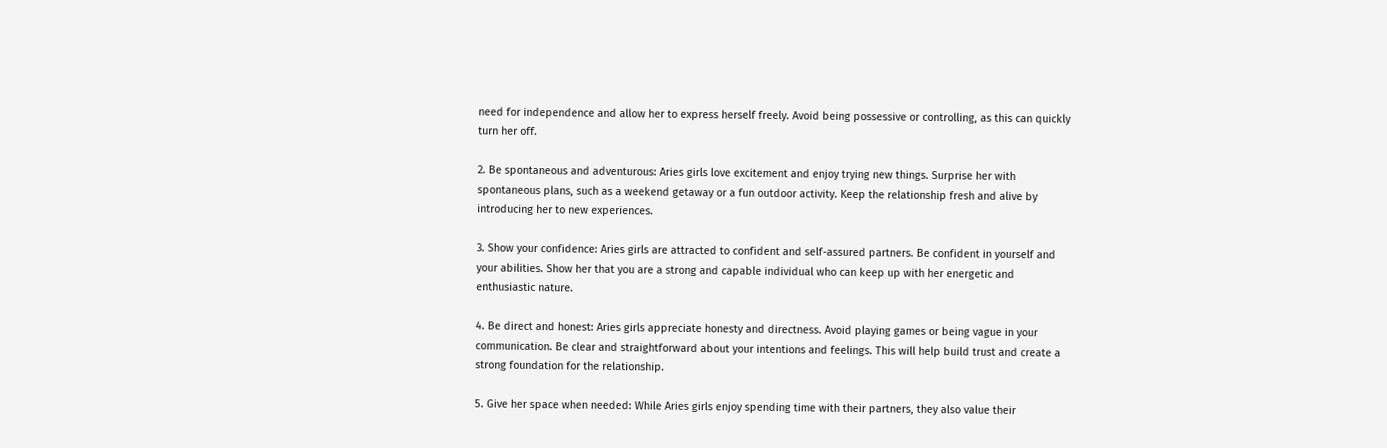need for independence and allow her to express herself freely. Avoid being possessive or controlling, as this can quickly turn her off.

2. Be spontaneous and adventurous: Aries girls love excitement and enjoy trying new things. Surprise her with spontaneous plans, such as a weekend getaway or a fun outdoor activity. Keep the relationship fresh and alive by introducing her to new experiences.

3. Show your confidence: Aries girls are attracted to confident and self-assured partners. Be confident in yourself and your abilities. Show her that you are a strong and capable individual who can keep up with her energetic and enthusiastic nature.

4. Be direct and honest: Aries girls appreciate honesty and directness. Avoid playing games or being vague in your communication. Be clear and straightforward about your intentions and feelings. This will help build trust and create a strong foundation for the relationship.

5. Give her space when needed: While Aries girls enjoy spending time with their partners, they also value their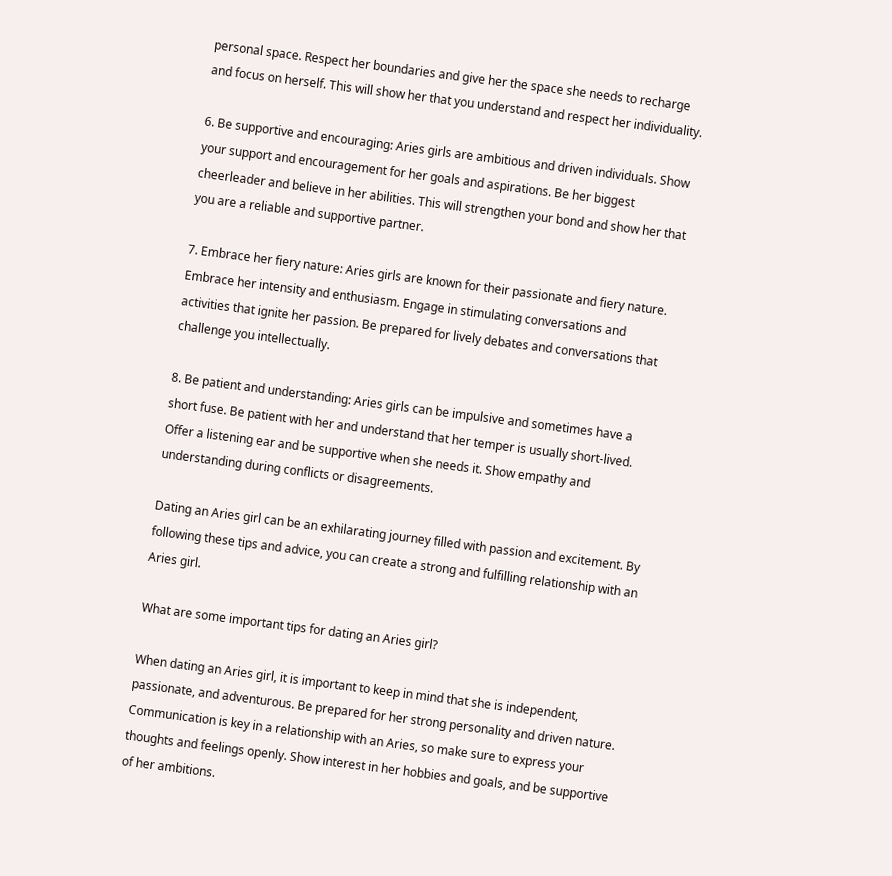personal space. Respect her boundaries and give her the space she needs to recharge and focus on herself. This will show her that you understand and respect her individuality.

6. Be supportive and encouraging: Aries girls are ambitious and driven individuals. Show your support and encouragement for her goals and aspirations. Be her biggest cheerleader and believe in her abilities. This will strengthen your bond and show her that you are a reliable and supportive partner.

7. Embrace her fiery nature: Aries girls are known for their passionate and fiery nature. Embrace her intensity and enthusiasm. Engage in stimulating conversations and activities that ignite her passion. Be prepared for lively debates and conversations that challenge you intellectually.

8. Be patient and understanding: Aries girls can be impulsive and sometimes have a short fuse. Be patient with her and understand that her temper is usually short-lived. Offer a listening ear and be supportive when she needs it. Show empathy and understanding during conflicts or disagreements.

Dating an Aries girl can be an exhilarating journey filled with passion and excitement. By following these tips and advice, you can create a strong and fulfilling relationship with an Aries girl.

What are some important tips for dating an Aries girl?

When dating an Aries girl, it is important to keep in mind that she is independent, passionate, and adventurous. Be prepared for her strong personality and driven nature. Communication is key in a relationship with an Aries, so make sure to express your thoughts and feelings openly. Show interest in her hobbies and goals, and be supportive of her ambitions.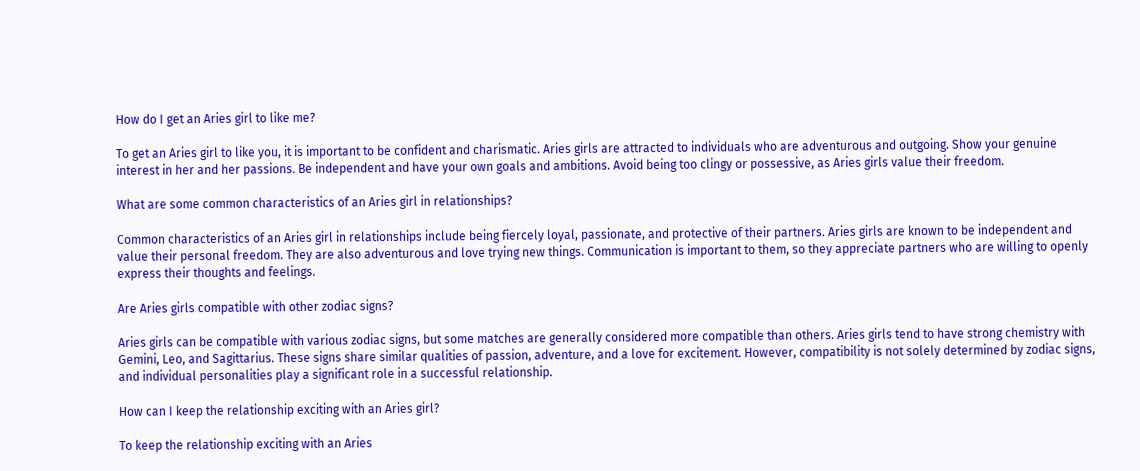How do I get an Aries girl to like me?

To get an Aries girl to like you, it is important to be confident and charismatic. Aries girls are attracted to individuals who are adventurous and outgoing. Show your genuine interest in her and her passions. Be independent and have your own goals and ambitions. Avoid being too clingy or possessive, as Aries girls value their freedom.

What are some common characteristics of an Aries girl in relationships?

Common characteristics of an Aries girl in relationships include being fiercely loyal, passionate, and protective of their partners. Aries girls are known to be independent and value their personal freedom. They are also adventurous and love trying new things. Communication is important to them, so they appreciate partners who are willing to openly express their thoughts and feelings.

Are Aries girls compatible with other zodiac signs?

Aries girls can be compatible with various zodiac signs, but some matches are generally considered more compatible than others. Aries girls tend to have strong chemistry with Gemini, Leo, and Sagittarius. These signs share similar qualities of passion, adventure, and a love for excitement. However, compatibility is not solely determined by zodiac signs, and individual personalities play a significant role in a successful relationship.

How can I keep the relationship exciting with an Aries girl?

To keep the relationship exciting with an Aries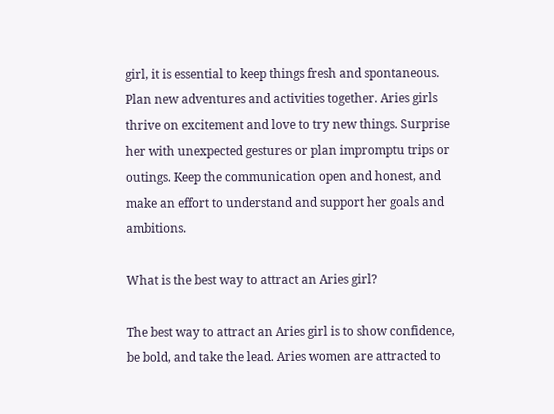girl, it is essential to keep things fresh and spontaneous. Plan new adventures and activities together. Aries girls thrive on excitement and love to try new things. Surprise her with unexpected gestures or plan impromptu trips or outings. Keep the communication open and honest, and make an effort to understand and support her goals and ambitions.

What is the best way to attract an Aries girl?

The best way to attract an Aries girl is to show confidence, be bold, and take the lead. Aries women are attracted to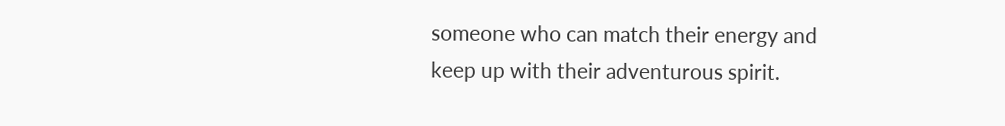someone who can match their energy and keep up with their adventurous spirit.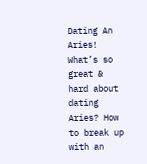Dating An Aries! What’s so great & hard about dating Aries? How to break up with an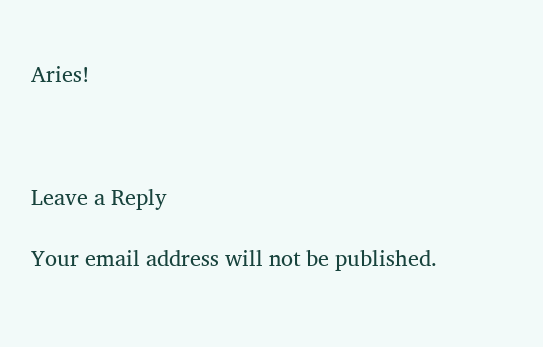Aries!



Leave a Reply

Your email address will not be published.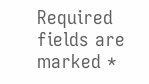Required fields are marked *